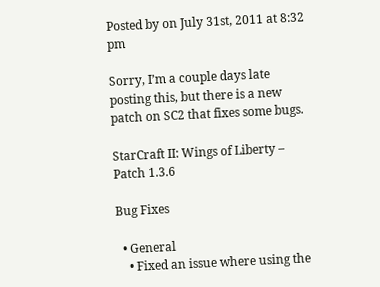Posted by on July 31st, 2011 at 8:32 pm

Sorry, I’m a couple days late posting this, but there is a new patch on SC2 that fixes some bugs.

StarCraft II: Wings of Liberty – Patch 1.3.6

Bug Fixes

  • General
    • Fixed an issue where using the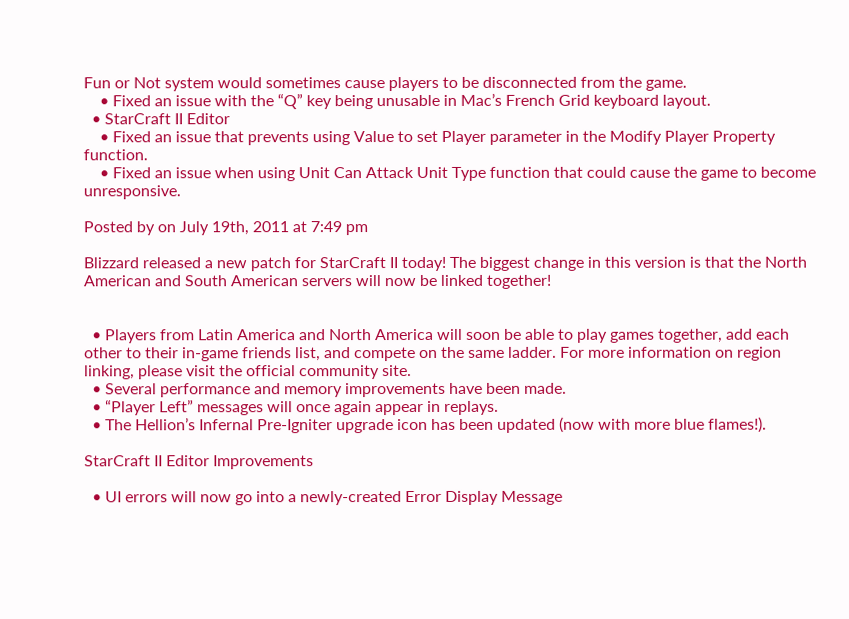Fun or Not system would sometimes cause players to be disconnected from the game.
    • Fixed an issue with the “Q” key being unusable in Mac’s French Grid keyboard layout.
  • StarCraft II Editor
    • Fixed an issue that prevents using Value to set Player parameter in the Modify Player Property function.
    • Fixed an issue when using Unit Can Attack Unit Type function that could cause the game to become unresponsive.

Posted by on July 19th, 2011 at 7:49 pm

Blizzard released a new patch for StarCraft II today! The biggest change in this version is that the North American and South American servers will now be linked together!


  • Players from Latin America and North America will soon be able to play games together, add each other to their in-game friends list, and compete on the same ladder. For more information on region linking, please visit the official community site.
  • Several performance and memory improvements have been made.
  • “Player Left” messages will once again appear in replays.
  • The Hellion’s Infernal Pre-Igniter upgrade icon has been updated (now with more blue flames!).

StarCraft II Editor Improvements

  • UI errors will now go into a newly-created Error Display Message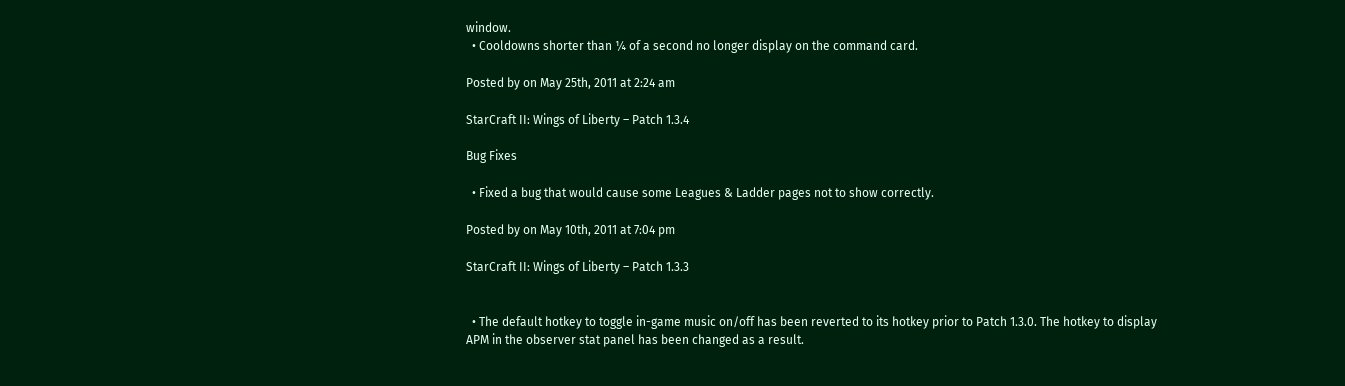window.
  • Cooldowns shorter than ¼ of a second no longer display on the command card.

Posted by on May 25th, 2011 at 2:24 am

StarCraft II: Wings of Liberty – Patch 1.3.4

Bug Fixes

  • Fixed a bug that would cause some Leagues & Ladder pages not to show correctly.

Posted by on May 10th, 2011 at 7:04 pm

StarCraft II: Wings of Liberty – Patch 1.3.3


  • The default hotkey to toggle in-game music on/off has been reverted to its hotkey prior to Patch 1.3.0. The hotkey to display APM in the observer stat panel has been changed as a result.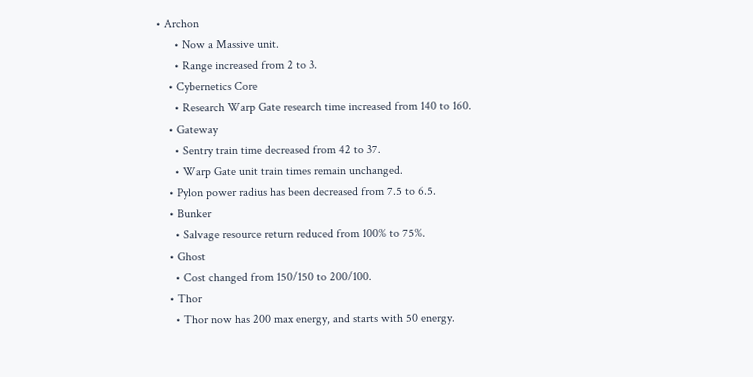• Archon
      • Now a Massive unit.
      • Range increased from 2 to 3.
    • Cybernetics Core
      • Research Warp Gate research time increased from 140 to 160.
    • Gateway
      • Sentry train time decreased from 42 to 37.
      • Warp Gate unit train times remain unchanged.
    • Pylon power radius has been decreased from 7.5 to 6.5.
    • Bunker
      • Salvage resource return reduced from 100% to 75%.
    • Ghost
      • Cost changed from 150/150 to 200/100.
    • Thor
      • Thor now has 200 max energy, and starts with 50 energy.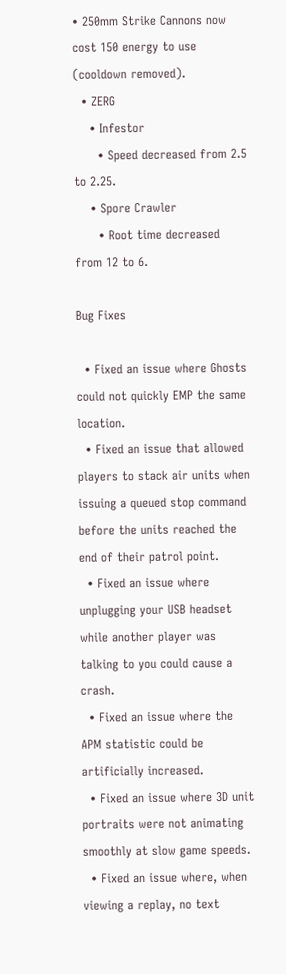• 250mm Strike Cannons now cost 150 energy to use (cooldown removed).
  • ZERG
    • Infestor
      • Speed decreased from 2.5 to 2.25.
    • Spore Crawler
      • Root time decreased from 12 to 6.

Bug Fixes

  • Fixed an issue where Ghosts could not quickly EMP the same location.
  • Fixed an issue that allowed players to stack air units when issuing a queued stop command before the units reached the end of their patrol point.
  • Fixed an issue where unplugging your USB headset while another player was talking to you could cause a crash.
  • Fixed an issue where the APM statistic could be artificially increased.
  • Fixed an issue where 3D unit portraits were not animating smoothly at slow game speeds.
  • Fixed an issue where, when viewing a replay, no text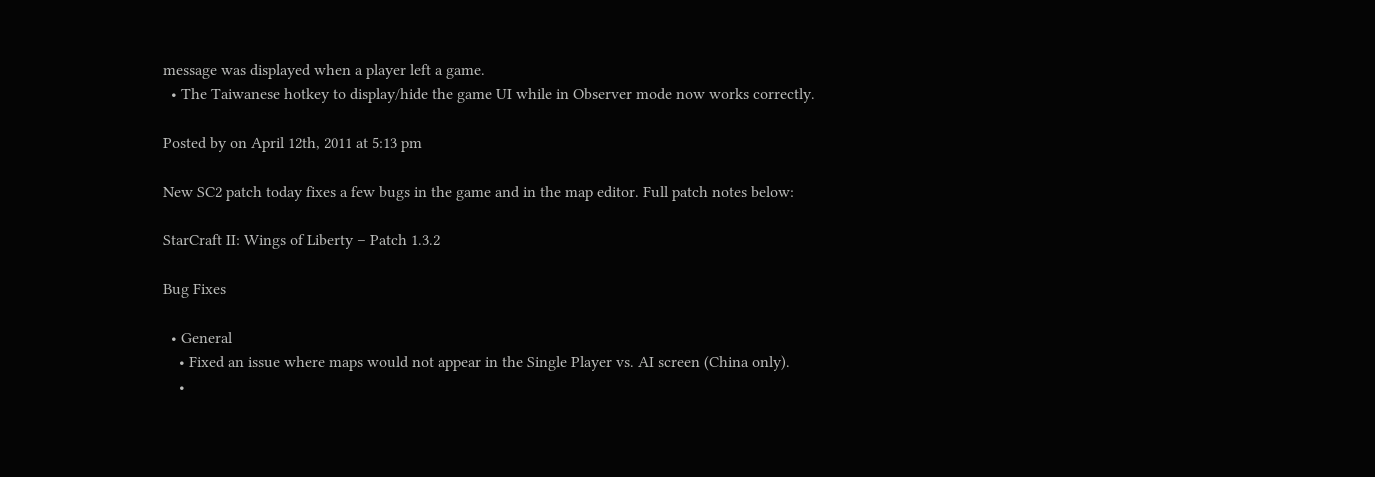message was displayed when a player left a game.
  • The Taiwanese hotkey to display/hide the game UI while in Observer mode now works correctly.

Posted by on April 12th, 2011 at 5:13 pm

New SC2 patch today fixes a few bugs in the game and in the map editor. Full patch notes below:

StarCraft II: Wings of Liberty – Patch 1.3.2

Bug Fixes

  • General
    • Fixed an issue where maps would not appear in the Single Player vs. AI screen (China only).
    •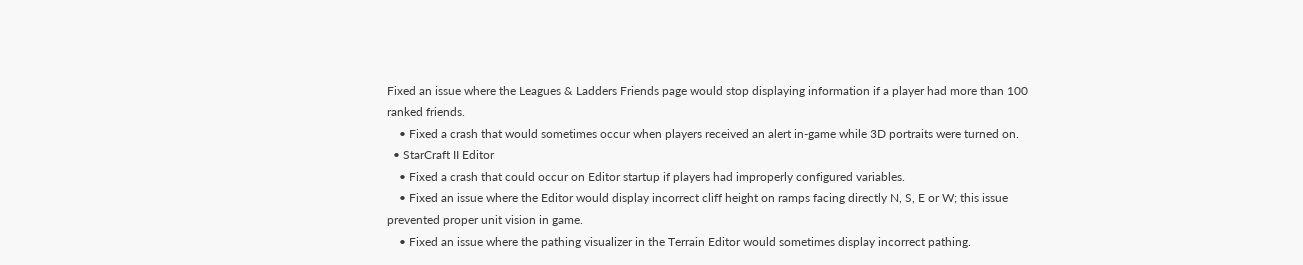Fixed an issue where the Leagues & Ladders Friends page would stop displaying information if a player had more than 100 ranked friends.
    • Fixed a crash that would sometimes occur when players received an alert in-game while 3D portraits were turned on.
  • StarCraft II Editor
    • Fixed a crash that could occur on Editor startup if players had improperly configured variables.
    • Fixed an issue where the Editor would display incorrect cliff height on ramps facing directly N, S, E or W; this issue prevented proper unit vision in game.
    • Fixed an issue where the pathing visualizer in the Terrain Editor would sometimes display incorrect pathing.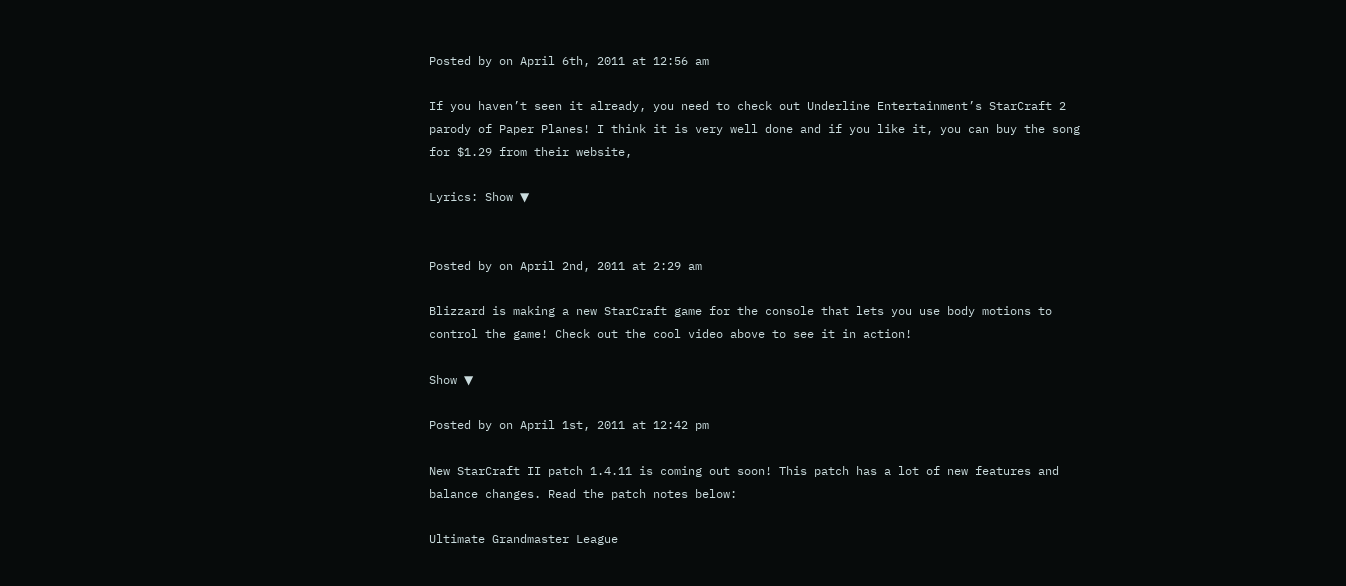Posted by on April 6th, 2011 at 12:56 am

If you haven’t seen it already, you need to check out Underline Entertainment’s StarCraft 2 parody of Paper Planes! I think it is very well done and if you like it, you can buy the song for $1.29 from their website,

Lyrics: Show ▼


Posted by on April 2nd, 2011 at 2:29 am

Blizzard is making a new StarCraft game for the console that lets you use body motions to control the game! Check out the cool video above to see it in action!

Show ▼

Posted by on April 1st, 2011 at 12:42 pm

New StarCraft II patch 1.4.11 is coming out soon! This patch has a lot of new features and balance changes. Read the patch notes below:

Ultimate Grandmaster League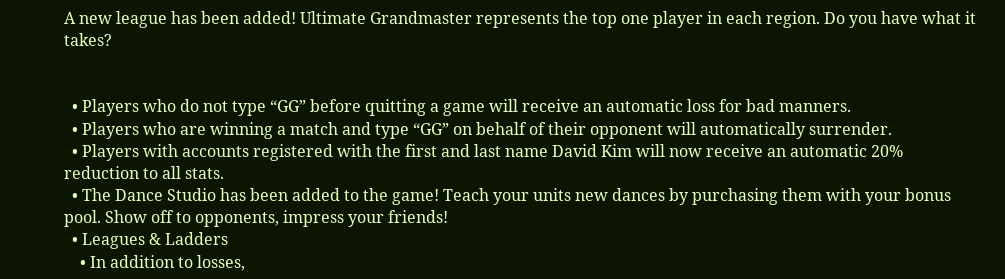A new league has been added! Ultimate Grandmaster represents the top one player in each region. Do you have what it takes?


  • Players who do not type “GG” before quitting a game will receive an automatic loss for bad manners.
  • Players who are winning a match and type “GG” on behalf of their opponent will automatically surrender.
  • Players with accounts registered with the first and last name David Kim will now receive an automatic 20% reduction to all stats.
  • The Dance Studio has been added to the game! Teach your units new dances by purchasing them with your bonus pool. Show off to opponents, impress your friends!
  • Leagues & Ladders
    • In addition to losses,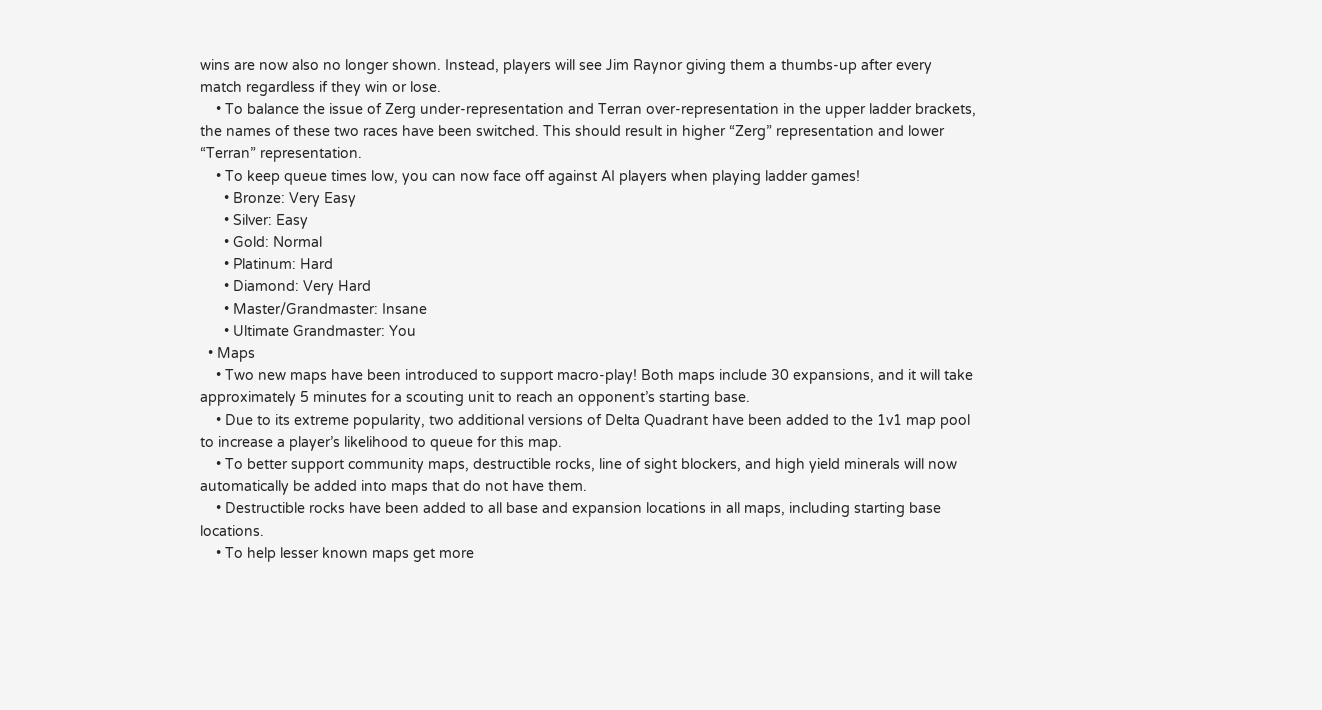wins are now also no longer shown. Instead, players will see Jim Raynor giving them a thumbs-up after every match regardless if they win or lose.
    • To balance the issue of Zerg under-representation and Terran over-representation in the upper ladder brackets, the names of these two races have been switched. This should result in higher “Zerg” representation and lower “Terran” representation.
    • To keep queue times low, you can now face off against AI players when playing ladder games!
      • Bronze: Very Easy
      • Silver: Easy
      • Gold: Normal
      • Platinum: Hard
      • Diamond: Very Hard
      • Master/Grandmaster: Insane
      • Ultimate Grandmaster: You
  • Maps
    • Two new maps have been introduced to support macro-play! Both maps include 30 expansions, and it will take approximately 5 minutes for a scouting unit to reach an opponent’s starting base.
    • Due to its extreme popularity, two additional versions of Delta Quadrant have been added to the 1v1 map pool to increase a player’s likelihood to queue for this map.
    • To better support community maps, destructible rocks, line of sight blockers, and high yield minerals will now automatically be added into maps that do not have them.
    • Destructible rocks have been added to all base and expansion locations in all maps, including starting base locations.
    • To help lesser known maps get more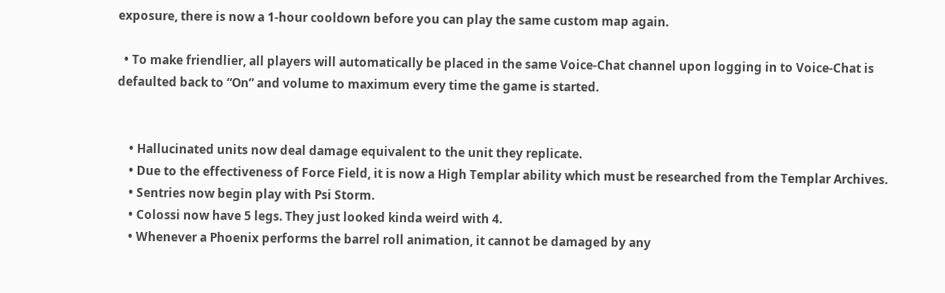exposure, there is now a 1-hour cooldown before you can play the same custom map again.

  • To make friendlier, all players will automatically be placed in the same Voice-Chat channel upon logging in to Voice-Chat is defaulted back to “On” and volume to maximum every time the game is started.


    • Hallucinated units now deal damage equivalent to the unit they replicate.
    • Due to the effectiveness of Force Field, it is now a High Templar ability which must be researched from the Templar Archives.
    • Sentries now begin play with Psi Storm.
    • Colossi now have 5 legs. They just looked kinda weird with 4.
    • Whenever a Phoenix performs the barrel roll animation, it cannot be damaged by any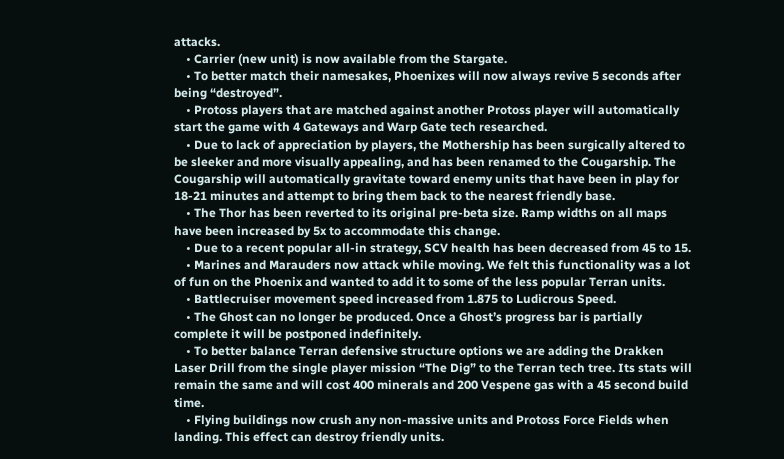attacks.
    • Carrier (new unit) is now available from the Stargate.
    • To better match their namesakes, Phoenixes will now always revive 5 seconds after being “destroyed”.
    • Protoss players that are matched against another Protoss player will automatically start the game with 4 Gateways and Warp Gate tech researched.
    • Due to lack of appreciation by players, the Mothership has been surgically altered to be sleeker and more visually appealing, and has been renamed to the Cougarship. The Cougarship will automatically gravitate toward enemy units that have been in play for 18-21 minutes and attempt to bring them back to the nearest friendly base.
    • The Thor has been reverted to its original pre-beta size. Ramp widths on all maps have been increased by 5x to accommodate this change.
    • Due to a recent popular all-in strategy, SCV health has been decreased from 45 to 15.
    • Marines and Marauders now attack while moving. We felt this functionality was a lot of fun on the Phoenix and wanted to add it to some of the less popular Terran units.
    • Battlecruiser movement speed increased from 1.875 to Ludicrous Speed.
    • The Ghost can no longer be produced. Once a Ghost’s progress bar is partially complete it will be postponed indefinitely.
    • To better balance Terran defensive structure options we are adding the Drakken Laser Drill from the single player mission “The Dig” to the Terran tech tree. Its stats will remain the same and will cost 400 minerals and 200 Vespene gas with a 45 second build time.
    • Flying buildings now crush any non-massive units and Protoss Force Fields when landing. This effect can destroy friendly units.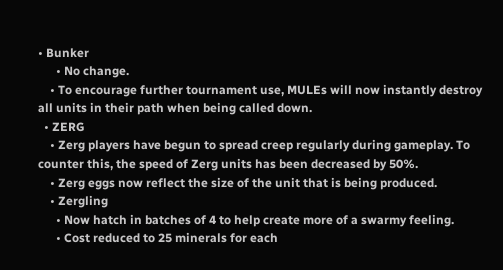• Bunker
      • No change.
    • To encourage further tournament use, MULEs will now instantly destroy all units in their path when being called down.
  • ZERG
    • Zerg players have begun to spread creep regularly during gameplay. To counter this, the speed of Zerg units has been decreased by 50%.
    • Zerg eggs now reflect the size of the unit that is being produced.
    • Zergling
      • Now hatch in batches of 4 to help create more of a swarmy feeling.
      • Cost reduced to 25 minerals for each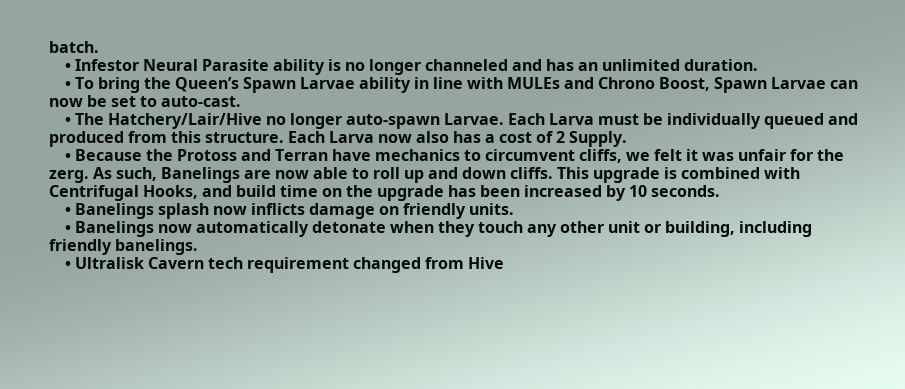batch.
    • Infestor Neural Parasite ability is no longer channeled and has an unlimited duration.
    • To bring the Queen’s Spawn Larvae ability in line with MULEs and Chrono Boost, Spawn Larvae can now be set to auto-cast.
    • The Hatchery/Lair/Hive no longer auto-spawn Larvae. Each Larva must be individually queued and produced from this structure. Each Larva now also has a cost of 2 Supply.
    • Because the Protoss and Terran have mechanics to circumvent cliffs, we felt it was unfair for the zerg. As such, Banelings are now able to roll up and down cliffs. This upgrade is combined with Centrifugal Hooks, and build time on the upgrade has been increased by 10 seconds.
    • Banelings splash now inflicts damage on friendly units.
    • Banelings now automatically detonate when they touch any other unit or building, including friendly banelings.
    • Ultralisk Cavern tech requirement changed from Hive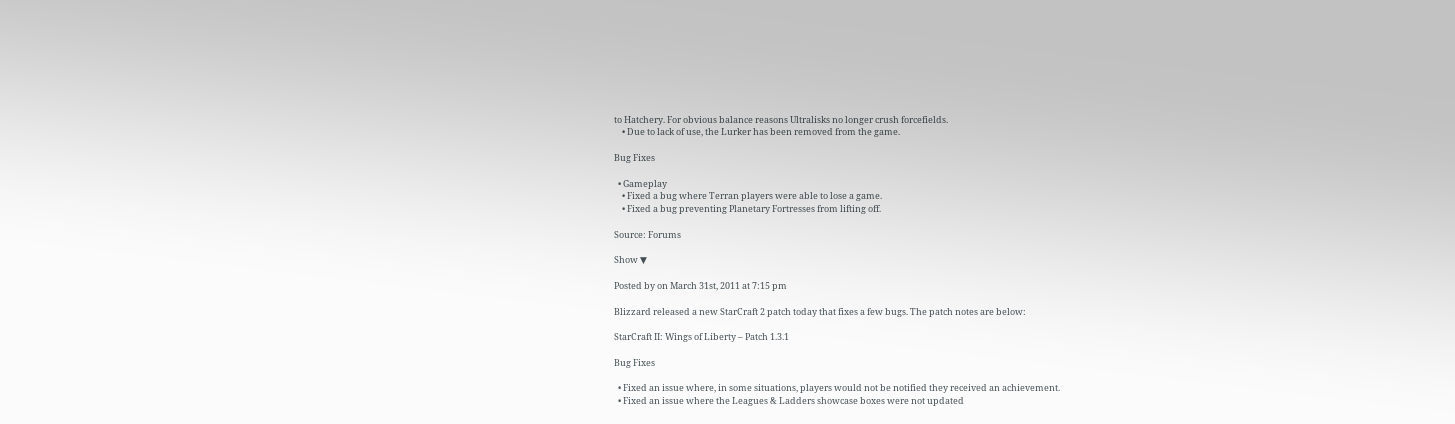to Hatchery. For obvious balance reasons Ultralisks no longer crush forcefields.
    • Due to lack of use, the Lurker has been removed from the game.

Bug Fixes

  • Gameplay
    • Fixed a bug where Terran players were able to lose a game.
    • Fixed a bug preventing Planetary Fortresses from lifting off.

Source: Forums

Show ▼

Posted by on March 31st, 2011 at 7:15 pm

Blizzard released a new StarCraft 2 patch today that fixes a few bugs. The patch notes are below:

StarCraft II: Wings of Liberty – Patch 1.3.1

Bug Fixes

  • Fixed an issue where, in some situations, players would not be notified they received an achievement.
  • Fixed an issue where the Leagues & Ladders showcase boxes were not updated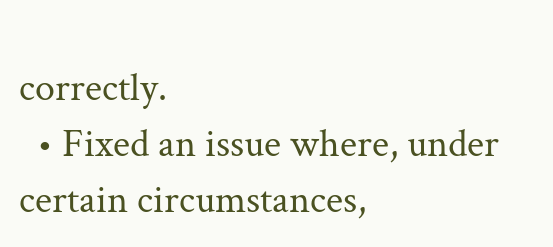correctly.
  • Fixed an issue where, under certain circumstances,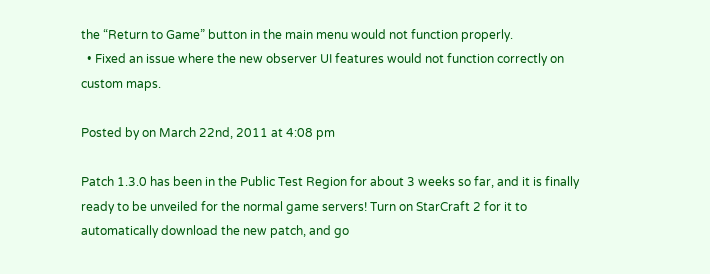the “Return to Game” button in the main menu would not function properly.
  • Fixed an issue where the new observer UI features would not function correctly on custom maps.

Posted by on March 22nd, 2011 at 4:08 pm

Patch 1.3.0 has been in the Public Test Region for about 3 weeks so far, and it is finally ready to be unveiled for the normal game servers! Turn on StarCraft 2 for it to automatically download the new patch, and go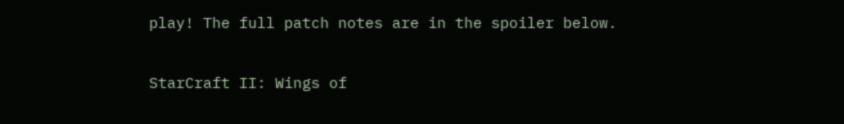play! The full patch notes are in the spoiler below.

StarCraft II: Wings of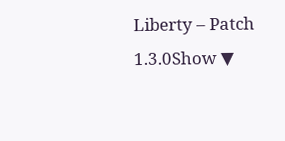Liberty – Patch 1.3.0Show ▼